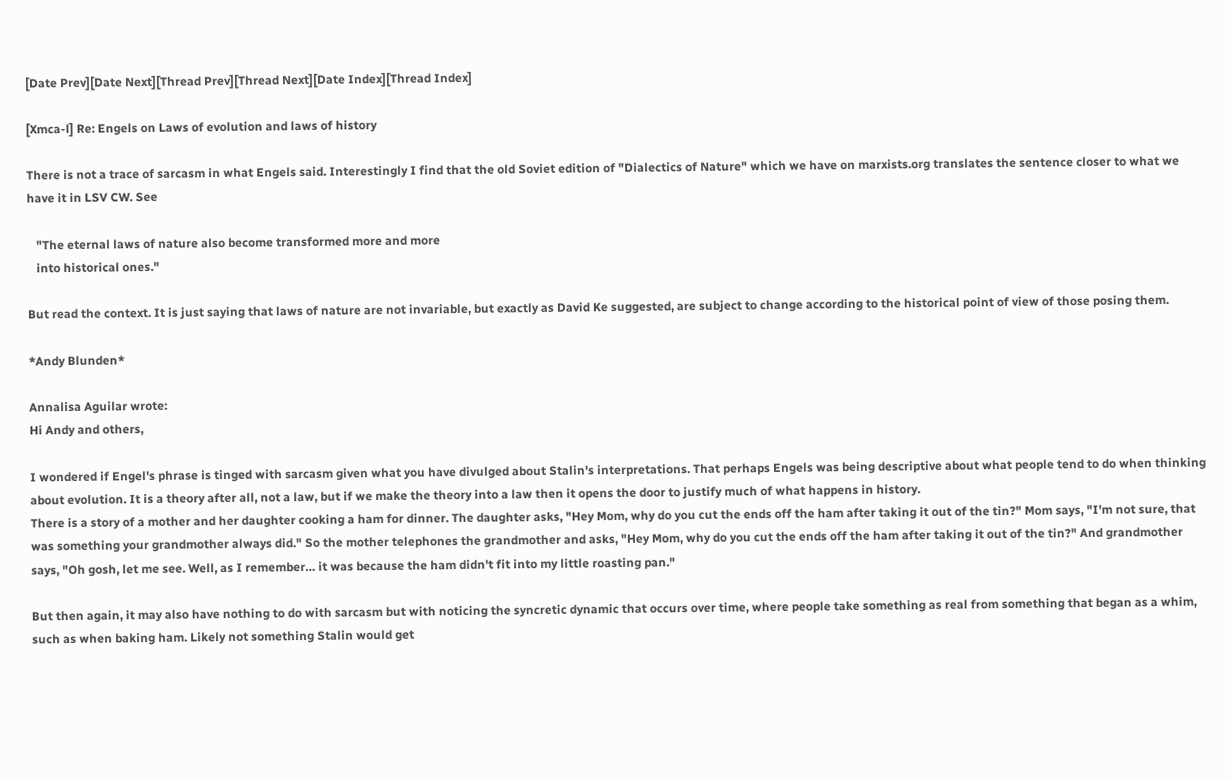[Date Prev][Date Next][Thread Prev][Thread Next][Date Index][Thread Index]

[Xmca-l] Re: Engels on Laws of evolution and laws of history

There is not a trace of sarcasm in what Engels said. Interestingly I find that the old Soviet edition of "Dialectics of Nature" which we have on marxists.org translates the sentence closer to what we have it in LSV CW. See

   "The eternal laws of nature also become transformed more and more
   into historical ones."

But read the context. It is just saying that laws of nature are not invariable, but exactly as David Ke suggested, are subject to change according to the historical point of view of those posing them.

*Andy Blunden*

Annalisa Aguilar wrote:
Hi Andy and others,

I wondered if Engel's phrase is tinged with sarcasm given what you have divulged about Stalin's interpretations. That perhaps Engels was being descriptive about what people tend to do when thinking about evolution. It is a theory after all, not a law, but if we make the theory into a law then it opens the door to justify much of what happens in history.
There is a story of a mother and her daughter cooking a ham for dinner. The daughter asks, "Hey Mom, why do you cut the ends off the ham after taking it out of the tin?" Mom says, "I'm not sure, that was something your grandmother always did." So the mother telephones the grandmother and asks, "Hey Mom, why do you cut the ends off the ham after taking it out of the tin?" And grandmother says, "Oh gosh, let me see. Well, as I remember… it was because the ham didn't fit into my little roasting pan."

But then again, it may also have nothing to do with sarcasm but with noticing the syncretic dynamic that occurs over time, where people take something as real from something that began as a whim, such as when baking ham. Likely not something Stalin would get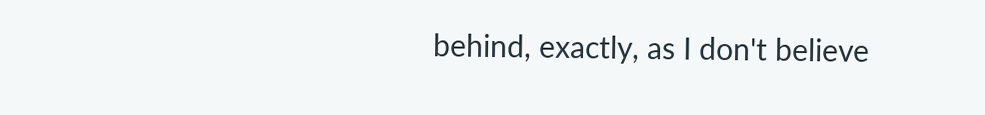behind, exactly, as I don't believe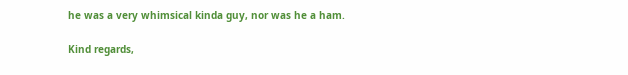he was a very whimsical kinda guy, nor was he a ham.

Kind regards,